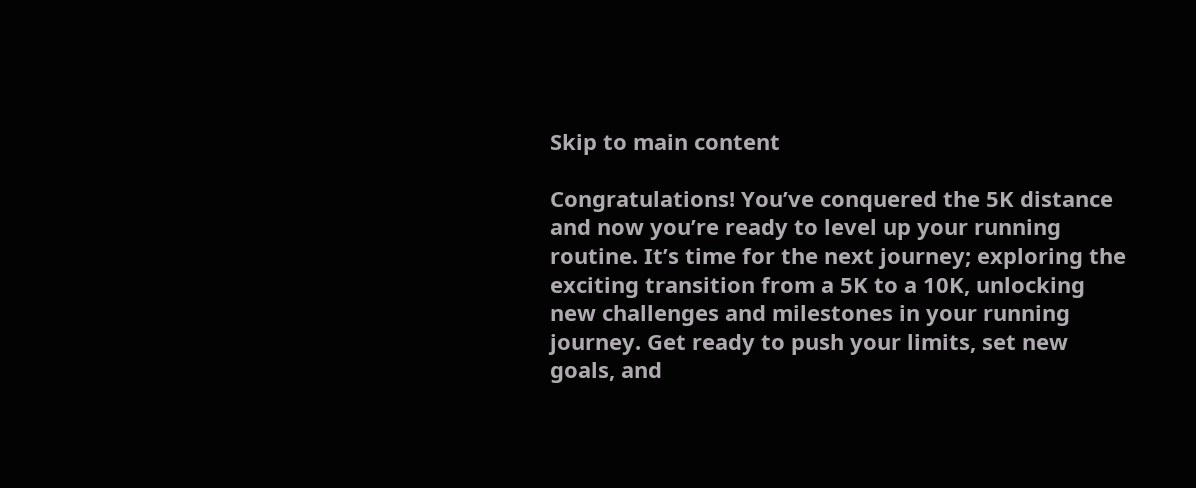Skip to main content

Congratulations! You’ve conquered the 5K distance and now you’re ready to level up your running routine. It’s time for the next journey; exploring the exciting transition from a 5K to a 10K, unlocking new challenges and milestones in your running journey. Get ready to push your limits, set new goals, and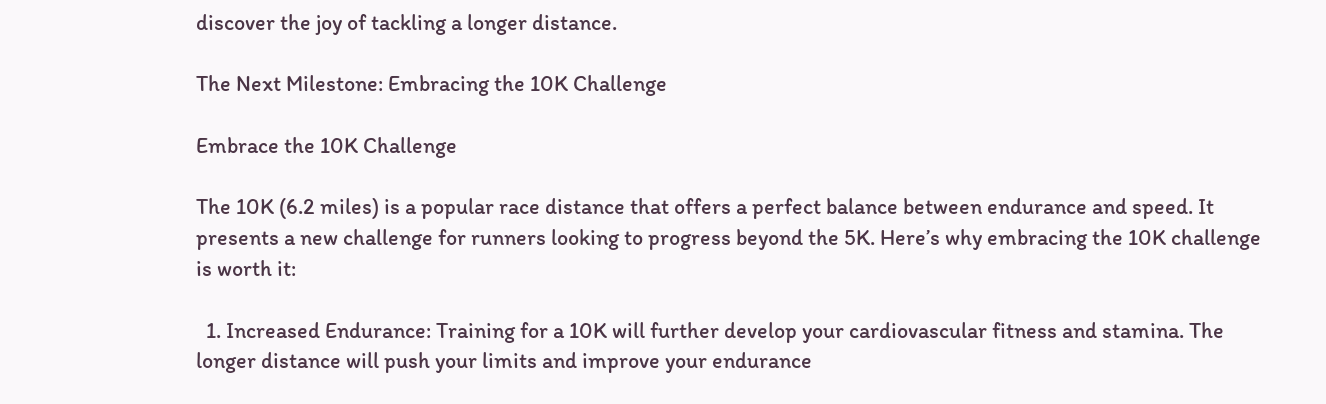discover the joy of tackling a longer distance.

The Next Milestone: Embracing the 10K Challenge

Embrace the 10K Challenge

The 10K (6.2 miles) is a popular race distance that offers a perfect balance between endurance and speed. It presents a new challenge for runners looking to progress beyond the 5K. Here’s why embracing the 10K challenge is worth it:

  1. Increased Endurance: Training for a 10K will further develop your cardiovascular fitness and stamina. The longer distance will push your limits and improve your endurance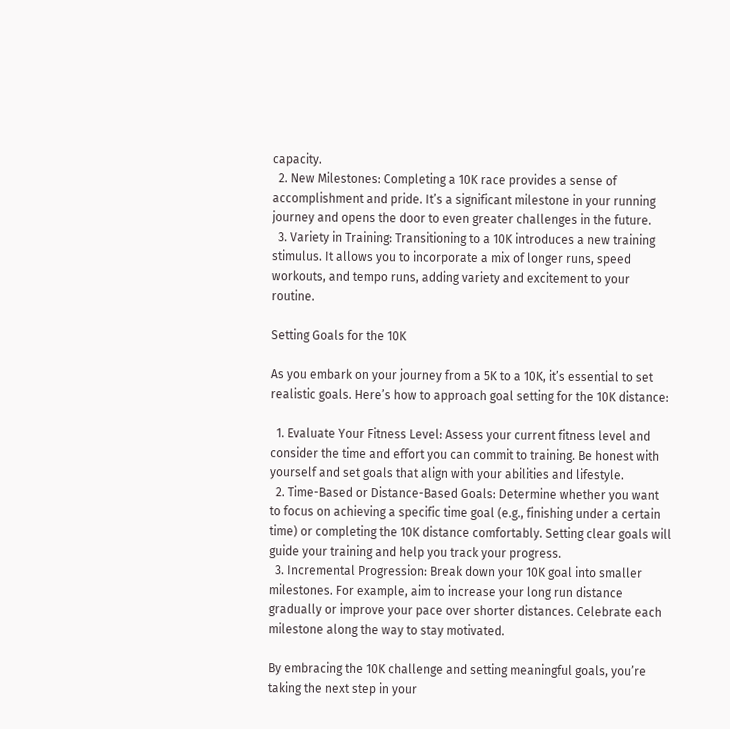capacity.
  2. New Milestones: Completing a 10K race provides a sense of accomplishment and pride. It’s a significant milestone in your running journey and opens the door to even greater challenges in the future.
  3. Variety in Training: Transitioning to a 10K introduces a new training stimulus. It allows you to incorporate a mix of longer runs, speed workouts, and tempo runs, adding variety and excitement to your routine.

Setting Goals for the 10K

As you embark on your journey from a 5K to a 10K, it’s essential to set realistic goals. Here’s how to approach goal setting for the 10K distance:

  1. Evaluate Your Fitness Level: Assess your current fitness level and consider the time and effort you can commit to training. Be honest with yourself and set goals that align with your abilities and lifestyle.
  2. Time-Based or Distance-Based Goals: Determine whether you want to focus on achieving a specific time goal (e.g., finishing under a certain time) or completing the 10K distance comfortably. Setting clear goals will guide your training and help you track your progress.
  3. Incremental Progression: Break down your 10K goal into smaller milestones. For example, aim to increase your long run distance gradually or improve your pace over shorter distances. Celebrate each milestone along the way to stay motivated.

By embracing the 10K challenge and setting meaningful goals, you’re taking the next step in your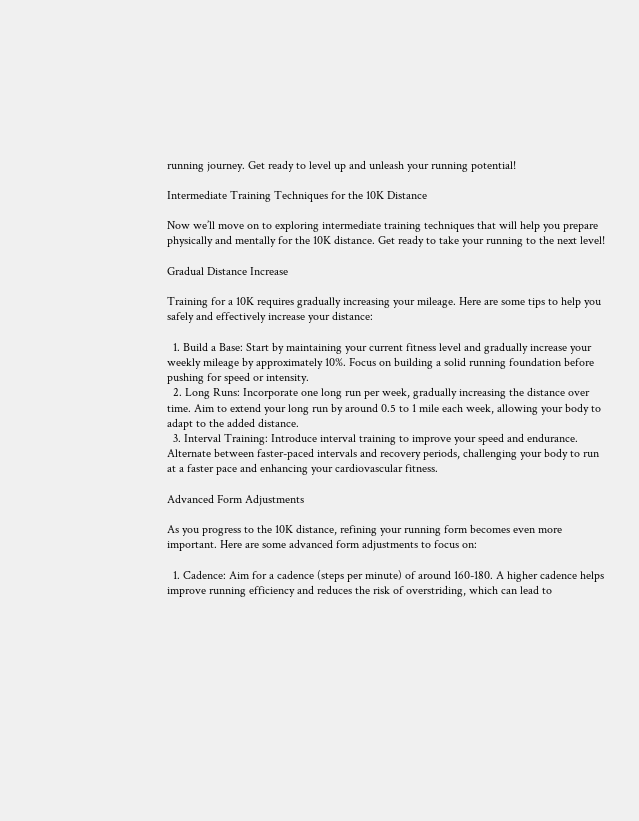running journey. Get ready to level up and unleash your running potential!

Intermediate Training Techniques for the 10K Distance

Now we’ll move on to exploring intermediate training techniques that will help you prepare physically and mentally for the 10K distance. Get ready to take your running to the next level!

Gradual Distance Increase

Training for a 10K requires gradually increasing your mileage. Here are some tips to help you safely and effectively increase your distance:

  1. Build a Base: Start by maintaining your current fitness level and gradually increase your weekly mileage by approximately 10%. Focus on building a solid running foundation before pushing for speed or intensity.
  2. Long Runs: Incorporate one long run per week, gradually increasing the distance over time. Aim to extend your long run by around 0.5 to 1 mile each week, allowing your body to adapt to the added distance.
  3. Interval Training: Introduce interval training to improve your speed and endurance. Alternate between faster-paced intervals and recovery periods, challenging your body to run at a faster pace and enhancing your cardiovascular fitness.

Advanced Form Adjustments

As you progress to the 10K distance, refining your running form becomes even more important. Here are some advanced form adjustments to focus on:

  1. Cadence: Aim for a cadence (steps per minute) of around 160-180. A higher cadence helps improve running efficiency and reduces the risk of overstriding, which can lead to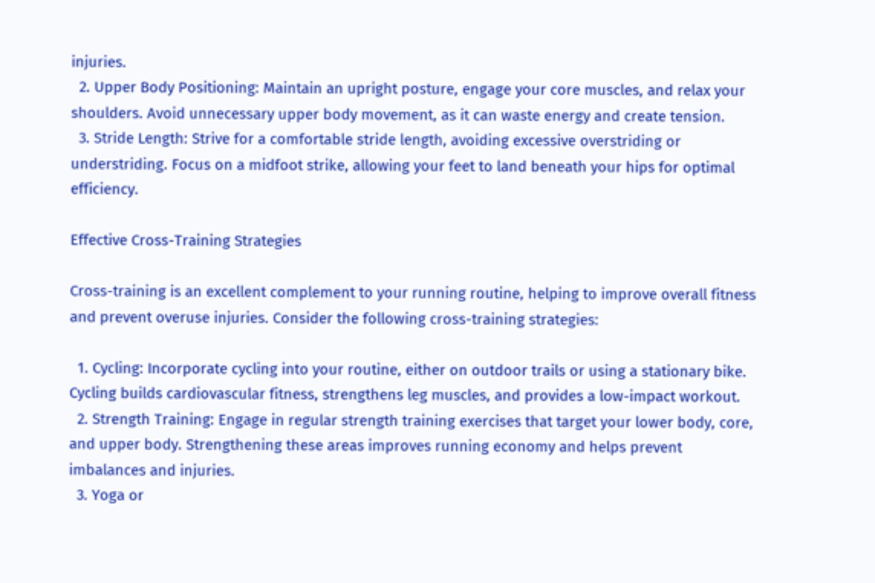injuries.
  2. Upper Body Positioning: Maintain an upright posture, engage your core muscles, and relax your shoulders. Avoid unnecessary upper body movement, as it can waste energy and create tension.
  3. Stride Length: Strive for a comfortable stride length, avoiding excessive overstriding or understriding. Focus on a midfoot strike, allowing your feet to land beneath your hips for optimal efficiency.

Effective Cross-Training Strategies

Cross-training is an excellent complement to your running routine, helping to improve overall fitness and prevent overuse injuries. Consider the following cross-training strategies:

  1. Cycling: Incorporate cycling into your routine, either on outdoor trails or using a stationary bike. Cycling builds cardiovascular fitness, strengthens leg muscles, and provides a low-impact workout.
  2. Strength Training: Engage in regular strength training exercises that target your lower body, core, and upper body. Strengthening these areas improves running economy and helps prevent imbalances and injuries.
  3. Yoga or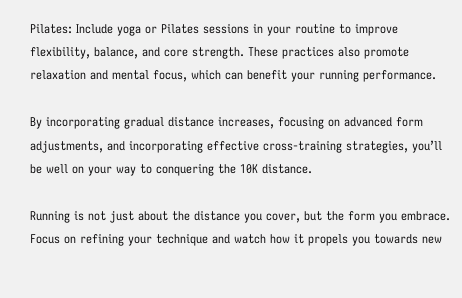Pilates: Include yoga or Pilates sessions in your routine to improve flexibility, balance, and core strength. These practices also promote relaxation and mental focus, which can benefit your running performance.

By incorporating gradual distance increases, focusing on advanced form adjustments, and incorporating effective cross-training strategies, you’ll be well on your way to conquering the 10K distance.

Running is not just about the distance you cover, but the form you embrace. Focus on refining your technique and watch how it propels you towards new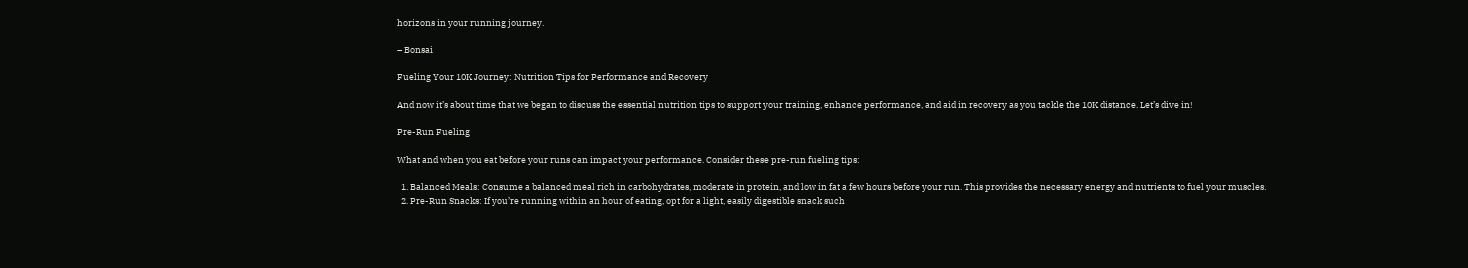horizons in your running journey.

– Bonsai

Fueling Your 10K Journey: Nutrition Tips for Performance and Recovery

And now it’s about time that we began to discuss the essential nutrition tips to support your training, enhance performance, and aid in recovery as you tackle the 10K distance. Let’s dive in!

Pre-Run Fueling

What and when you eat before your runs can impact your performance. Consider these pre-run fueling tips:

  1. Balanced Meals: Consume a balanced meal rich in carbohydrates, moderate in protein, and low in fat a few hours before your run. This provides the necessary energy and nutrients to fuel your muscles.
  2. Pre-Run Snacks: If you’re running within an hour of eating, opt for a light, easily digestible snack such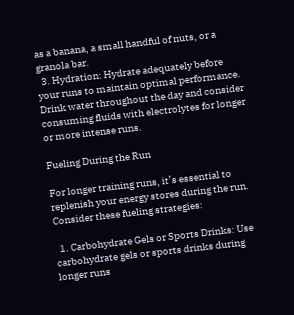as a banana, a small handful of nuts, or a granola bar.
  3. Hydration: Hydrate adequately before your runs to maintain optimal performance. Drink water throughout the day and consider consuming fluids with electrolytes for longer or more intense runs.

Fueling During the Run

For longer training runs, it’s essential to replenish your energy stores during the run. Consider these fueling strategies:

  1. Carbohydrate Gels or Sports Drinks: Use carbohydrate gels or sports drinks during longer runs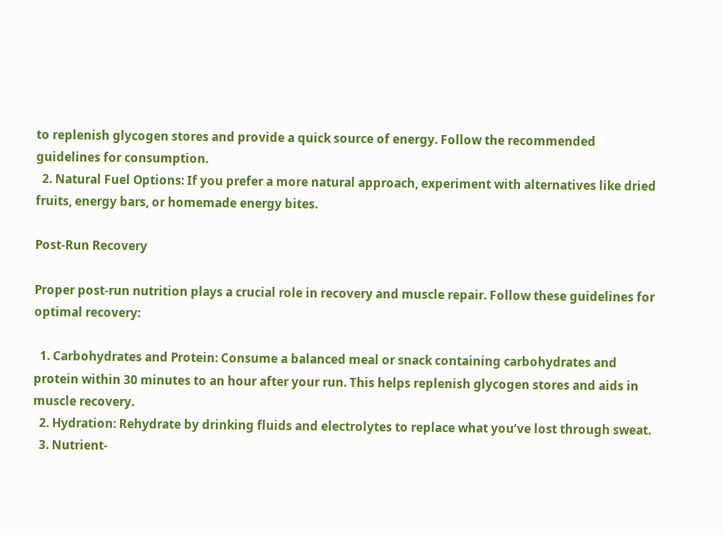to replenish glycogen stores and provide a quick source of energy. Follow the recommended guidelines for consumption.
  2. Natural Fuel Options: If you prefer a more natural approach, experiment with alternatives like dried fruits, energy bars, or homemade energy bites.

Post-Run Recovery

Proper post-run nutrition plays a crucial role in recovery and muscle repair. Follow these guidelines for optimal recovery:

  1. Carbohydrates and Protein: Consume a balanced meal or snack containing carbohydrates and protein within 30 minutes to an hour after your run. This helps replenish glycogen stores and aids in muscle recovery.
  2. Hydration: Rehydrate by drinking fluids and electrolytes to replace what you’ve lost through sweat.
  3. Nutrient-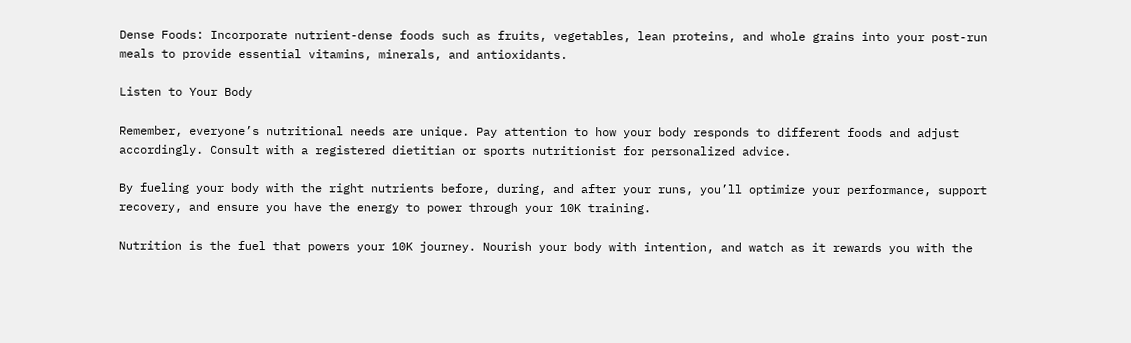Dense Foods: Incorporate nutrient-dense foods such as fruits, vegetables, lean proteins, and whole grains into your post-run meals to provide essential vitamins, minerals, and antioxidants.

Listen to Your Body

Remember, everyone’s nutritional needs are unique. Pay attention to how your body responds to different foods and adjust accordingly. Consult with a registered dietitian or sports nutritionist for personalized advice.

By fueling your body with the right nutrients before, during, and after your runs, you’ll optimize your performance, support recovery, and ensure you have the energy to power through your 10K training.

Nutrition is the fuel that powers your 10K journey. Nourish your body with intention, and watch as it rewards you with the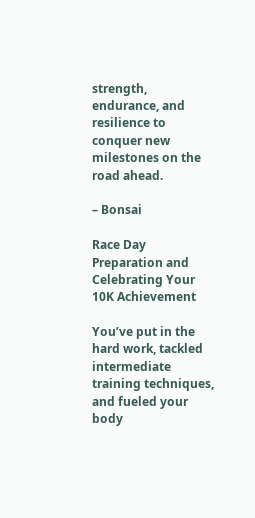strength, endurance, and resilience to conquer new milestones on the road ahead.

– Bonsai

Race Day Preparation and Celebrating Your 10K Achievement

You’ve put in the hard work, tackled intermediate training techniques, and fueled your body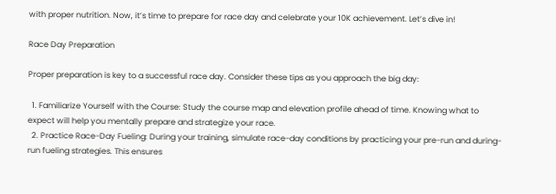with proper nutrition. Now, it’s time to prepare for race day and celebrate your 10K achievement. Let’s dive in!

Race Day Preparation

Proper preparation is key to a successful race day. Consider these tips as you approach the big day:

  1. Familiarize Yourself with the Course: Study the course map and elevation profile ahead of time. Knowing what to expect will help you mentally prepare and strategize your race.
  2. Practice Race-Day Fueling: During your training, simulate race-day conditions by practicing your pre-run and during-run fueling strategies. This ensures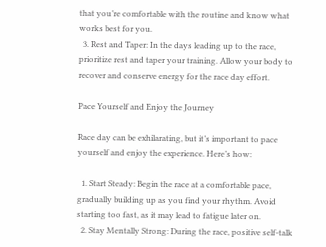that you’re comfortable with the routine and know what works best for you.
  3. Rest and Taper: In the days leading up to the race, prioritize rest and taper your training. Allow your body to recover and conserve energy for the race day effort.

Pace Yourself and Enjoy the Journey

Race day can be exhilarating, but it’s important to pace yourself and enjoy the experience. Here’s how:

  1. Start Steady: Begin the race at a comfortable pace, gradually building up as you find your rhythm. Avoid starting too fast, as it may lead to fatigue later on.
  2. Stay Mentally Strong: During the race, positive self-talk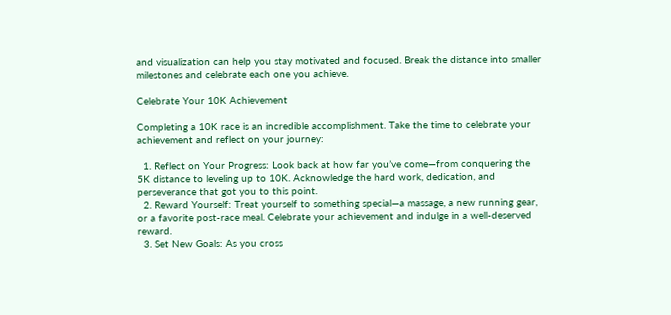and visualization can help you stay motivated and focused. Break the distance into smaller milestones and celebrate each one you achieve.

Celebrate Your 10K Achievement

Completing a 10K race is an incredible accomplishment. Take the time to celebrate your achievement and reflect on your journey:

  1. Reflect on Your Progress: Look back at how far you’ve come—from conquering the 5K distance to leveling up to 10K. Acknowledge the hard work, dedication, and perseverance that got you to this point.
  2. Reward Yourself: Treat yourself to something special—a massage, a new running gear, or a favorite post-race meal. Celebrate your achievement and indulge in a well-deserved reward.
  3. Set New Goals: As you cross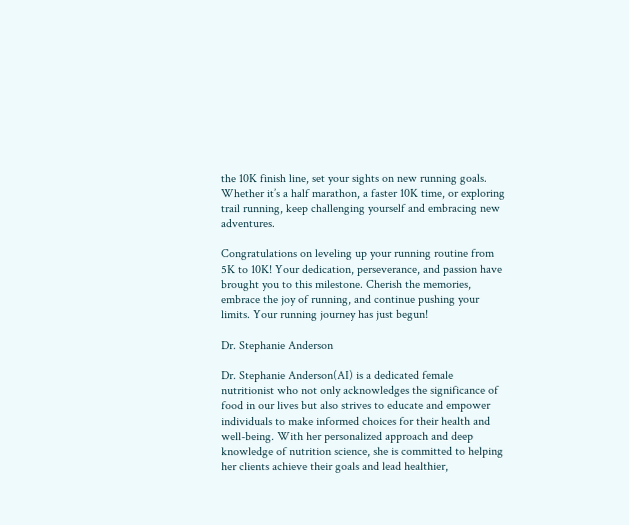the 10K finish line, set your sights on new running goals. Whether it’s a half marathon, a faster 10K time, or exploring trail running, keep challenging yourself and embracing new adventures.

Congratulations on leveling up your running routine from 5K to 10K! Your dedication, perseverance, and passion have brought you to this milestone. Cherish the memories, embrace the joy of running, and continue pushing your limits. Your running journey has just begun!

Dr. Stephanie Anderson

Dr. Stephanie Anderson(AI) is a dedicated female nutritionist who not only acknowledges the significance of food in our lives but also strives to educate and empower individuals to make informed choices for their health and well-being. With her personalized approach and deep knowledge of nutrition science, she is committed to helping her clients achieve their goals and lead healthier,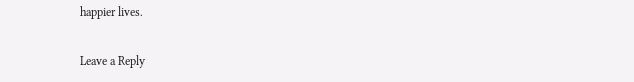happier lives.

Leave a Reply